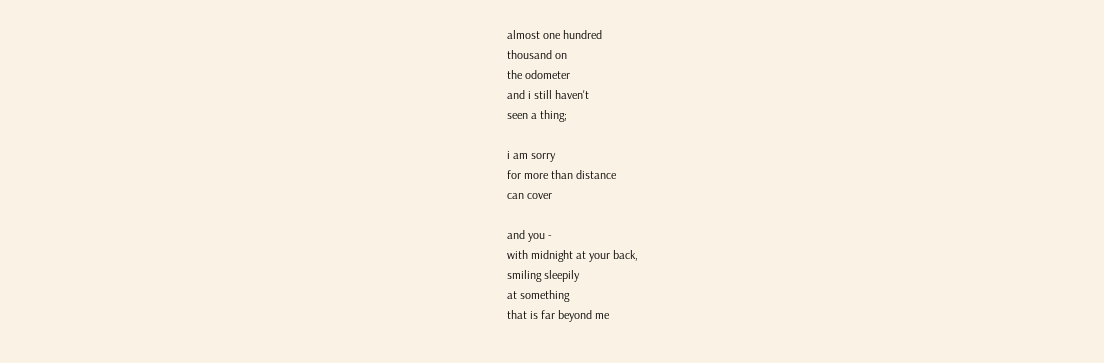almost one hundred
thousand on
the odometer
and i still haven't
seen a thing;

i am sorry
for more than distance
can cover

and you -
with midnight at your back,
smiling sleepily
at something
that is far beyond me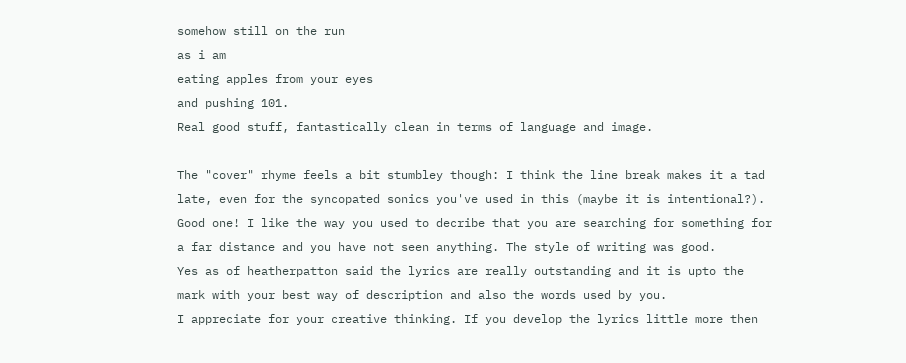somehow still on the run
as i am
eating apples from your eyes
and pushing 101.
Real good stuff, fantastically clean in terms of language and image.

The "cover" rhyme feels a bit stumbley though: I think the line break makes it a tad late, even for the syncopated sonics you've used in this (maybe it is intentional?).
Good one! I like the way you used to decribe that you are searching for something for a far distance and you have not seen anything. The style of writing was good.
Yes as of heatherpatton said the lyrics are really outstanding and it is upto the mark with your best way of description and also the words used by you.
I appreciate for your creative thinking. If you develop the lyrics little more then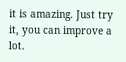it is amazing. Just try it, you can improve a lot.